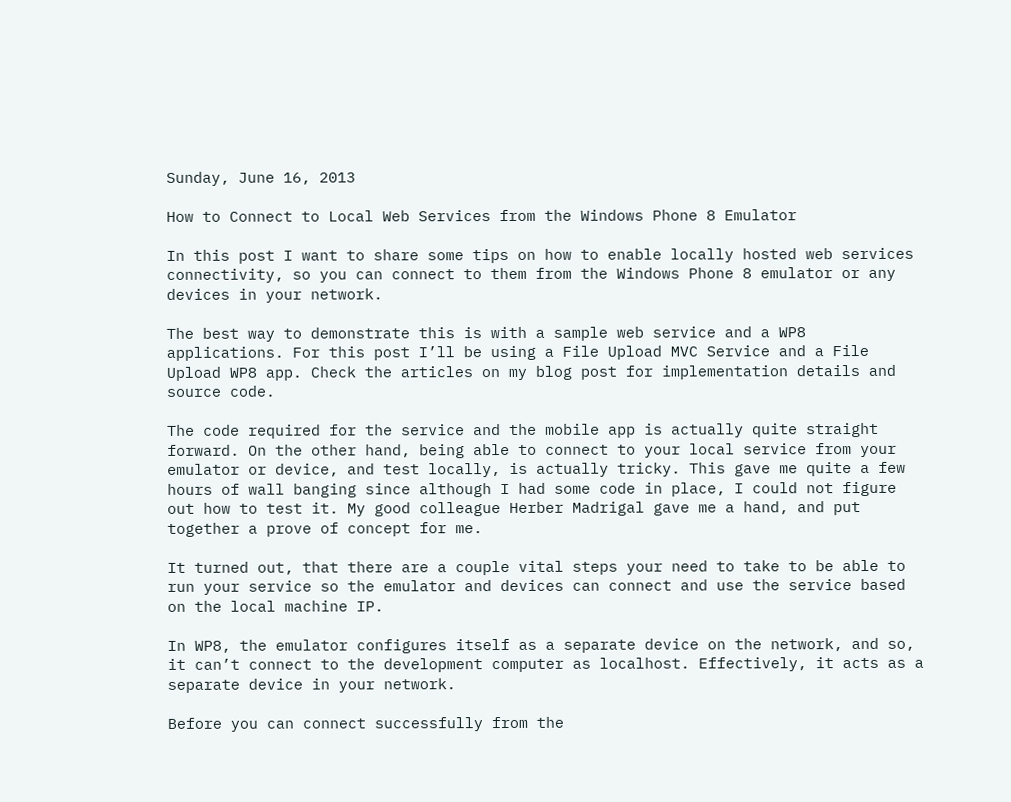Sunday, June 16, 2013

How to Connect to Local Web Services from the Windows Phone 8 Emulator

In this post I want to share some tips on how to enable locally hosted web services connectivity, so you can connect to them from the Windows Phone 8 emulator or any devices in your network.

The best way to demonstrate this is with a sample web service and a WP8 applications. For this post I’ll be using a File Upload MVC Service and a File Upload WP8 app. Check the articles on my blog post for implementation details and source code.

The code required for the service and the mobile app is actually quite straight forward. On the other hand, being able to connect to your local service from your emulator or device, and test locally, is actually tricky. This gave me quite a few hours of wall banging since although I had some code in place, I could not figure out how to test it. My good colleague Herber Madrigal gave me a hand, and put together a prove of concept for me.

It turned out, that there are a couple vital steps your need to take to be able to run your service so the emulator and devices can connect and use the service based on the local machine IP.

In WP8, the emulator configures itself as a separate device on the network, and so, it can’t connect to the development computer as localhost. Effectively, it acts as a separate device in your network.

Before you can connect successfully from the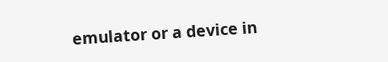emulator or a device in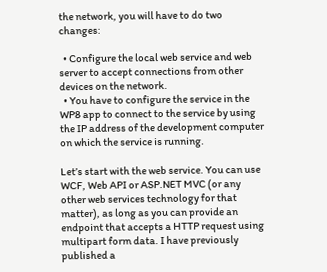the network, you will have to do two changes:

  • Configure the local web service and web server to accept connections from other devices on the network.
  • You have to configure the service in the WP8 app to connect to the service by using the IP address of the development computer on which the service is running.

Let’s start with the web service. You can use WCF, Web API or ASP.NET MVC (or any other web services technology for that matter), as long as you can provide an endpoint that accepts a HTTP request using multipart form data. I have previously published a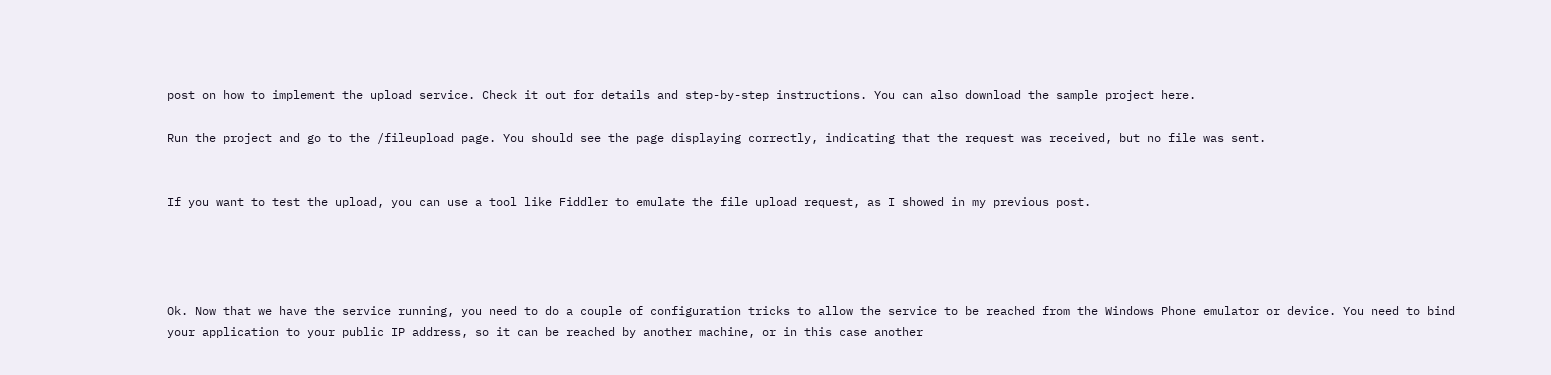post on how to implement the upload service. Check it out for details and step-by-step instructions. You can also download the sample project here.

Run the project and go to the /fileupload page. You should see the page displaying correctly, indicating that the request was received, but no file was sent.


If you want to test the upload, you can use a tool like Fiddler to emulate the file upload request, as I showed in my previous post.




Ok. Now that we have the service running, you need to do a couple of configuration tricks to allow the service to be reached from the Windows Phone emulator or device. You need to bind your application to your public IP address, so it can be reached by another machine, or in this case another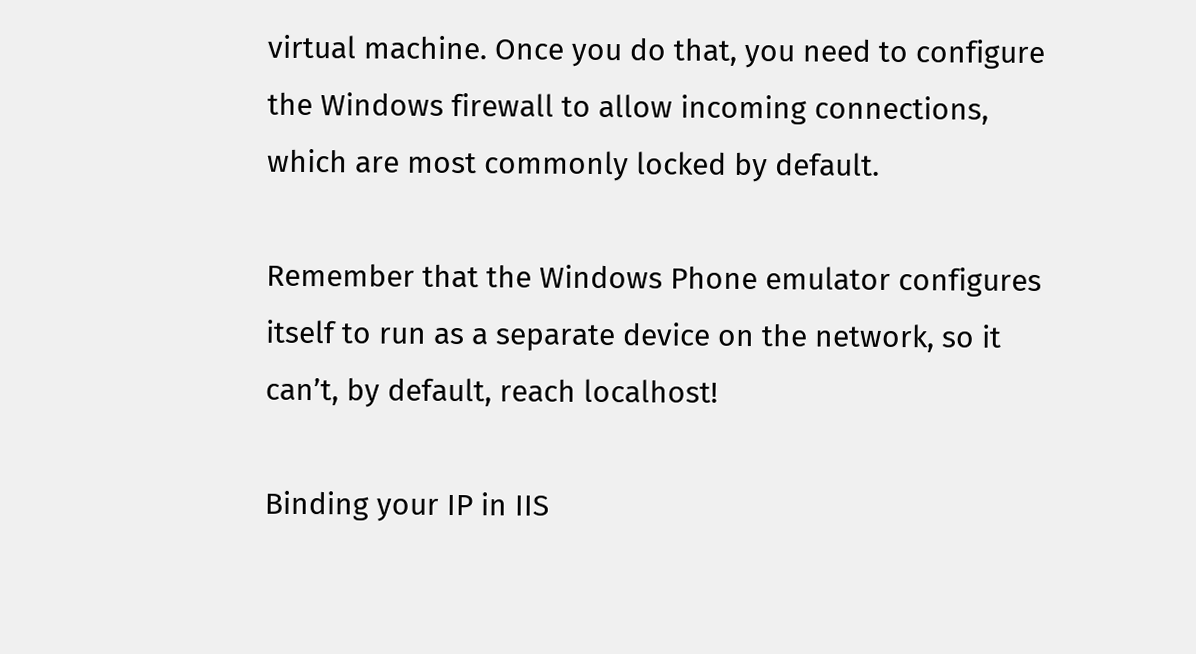virtual machine. Once you do that, you need to configure the Windows firewall to allow incoming connections, which are most commonly locked by default.

Remember that the Windows Phone emulator configures itself to run as a separate device on the network, so it can’t, by default, reach localhost!

Binding your IP in IIS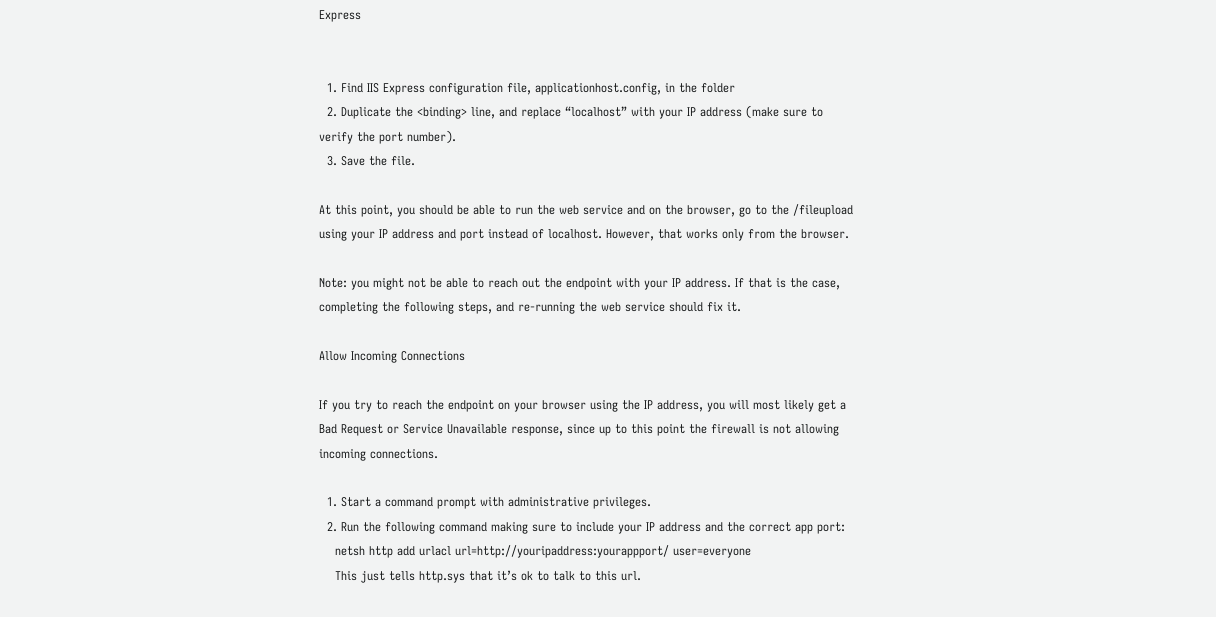Express


  1. Find IIS Express configuration file, applicationhost.config, in the folder
  2. Duplicate the <binding> line, and replace “localhost” with your IP address (make sure to verify the port number).
  3. Save the file.

At this point, you should be able to run the web service and on the browser, go to the /fileupload using your IP address and port instead of localhost. However, that works only from the browser.

Note: you might not be able to reach out the endpoint with your IP address. If that is the case, completing the following steps, and re-running the web service should fix it.

Allow Incoming Connections

If you try to reach the endpoint on your browser using the IP address, you will most likely get a Bad Request or Service Unavailable response, since up to this point the firewall is not allowing incoming connections.

  1. Start a command prompt with administrative privileges.
  2. Run the following command making sure to include your IP address and the correct app port:
    netsh http add urlacl url=http://youripaddress:yourappport/ user=everyone
    This just tells http.sys that it’s ok to talk to this url.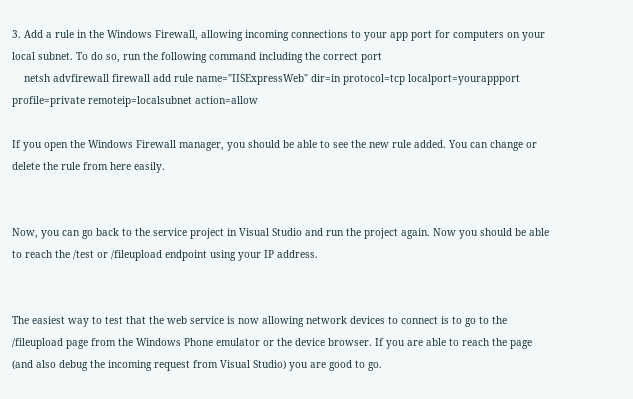3. Add a rule in the Windows Firewall, allowing incoming connections to your app port for computers on your local subnet. To do so, run the following command including the correct port
    netsh advfirewall firewall add rule name="IISExpressWeb" dir=in protocol=tcp localport=yourappport profile=private remoteip=localsubnet action=allow

If you open the Windows Firewall manager, you should be able to see the new rule added. You can change or delete the rule from here easily.


Now, you can go back to the service project in Visual Studio and run the project again. Now you should be able to reach the /test or /fileupload endpoint using your IP address.


The easiest way to test that the web service is now allowing network devices to connect is to go to the /fileupload page from the Windows Phone emulator or the device browser. If you are able to reach the page (and also debug the incoming request from Visual Studio) you are good to go.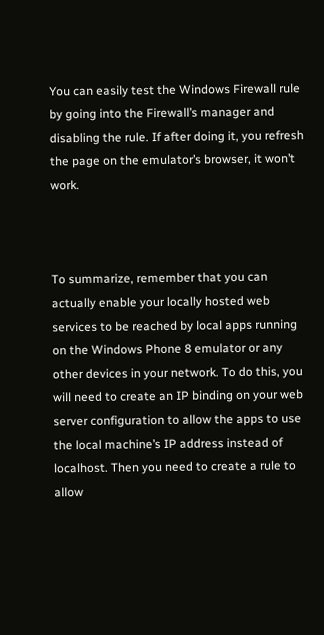You can easily test the Windows Firewall rule by going into the Firewall’s manager and disabling the rule. If after doing it, you refresh the page on the emulator’s browser, it won’t work.



To summarize, remember that you can actually enable your locally hosted web services to be reached by local apps running on the Windows Phone 8 emulator or any other devices in your network. To do this, you will need to create an IP binding on your web server configuration to allow the apps to use the local machine’s IP address instead of localhost. Then you need to create a rule to allow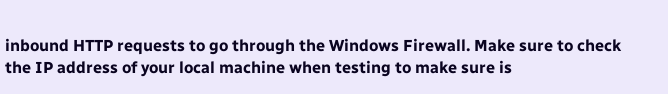inbound HTTP requests to go through the Windows Firewall. Make sure to check the IP address of your local machine when testing to make sure is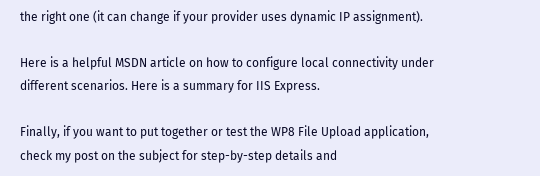the right one (it can change if your provider uses dynamic IP assignment).

Here is a helpful MSDN article on how to configure local connectivity under different scenarios. Here is a summary for IIS Express.

Finally, if you want to put together or test the WP8 File Upload application, check my post on the subject for step-by-step details and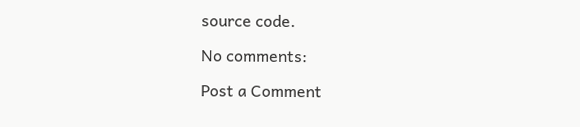source code.

No comments:

Post a Comment